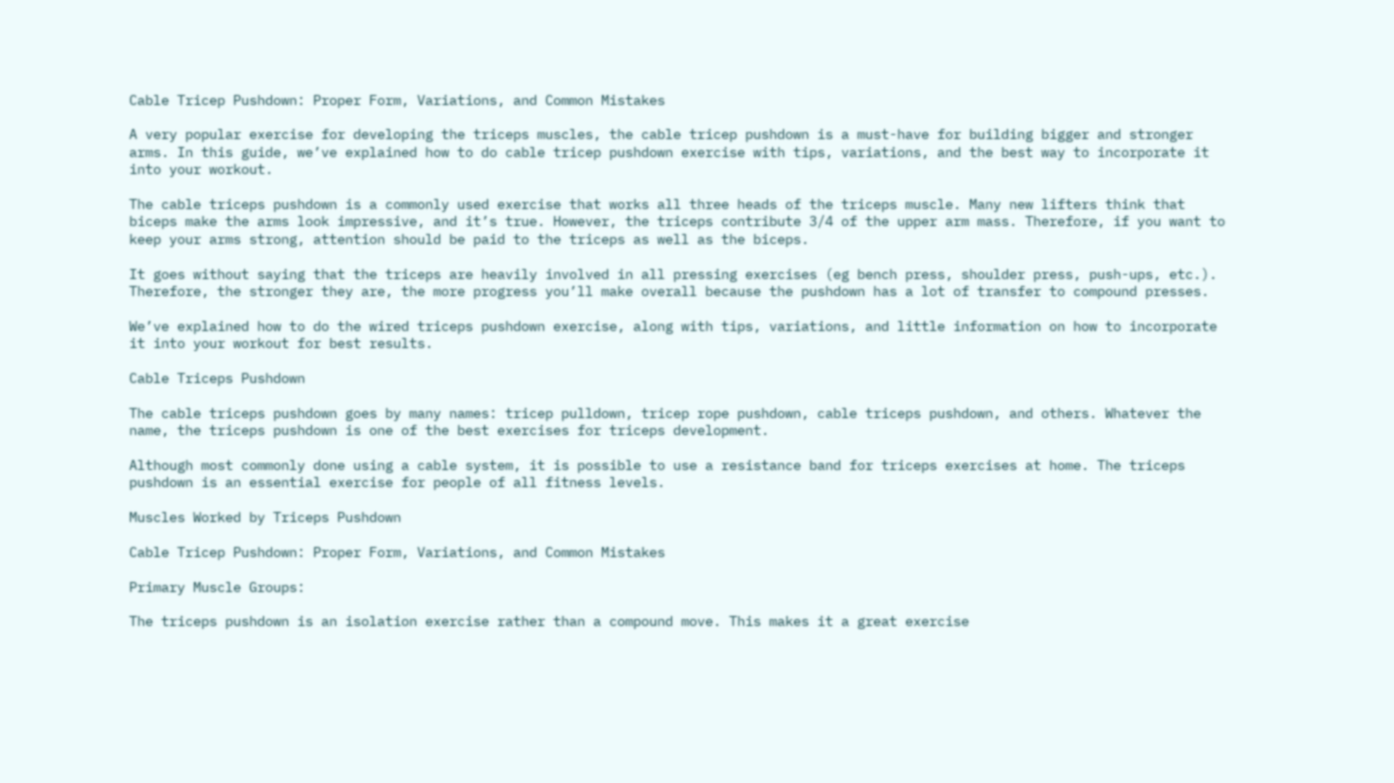Cable Tricep Pushdown: Proper Form, Variations, and Common Mistakes

A very popular exercise for developing the triceps muscles, the cable tricep pushdown is a must-have for building bigger and stronger arms. In this guide, we’ve explained how to do cable tricep pushdown exercise with tips, variations, and the best way to incorporate it into your workout.

The cable triceps pushdown is a commonly used exercise that works all three heads of the triceps muscle. Many new lifters think that biceps make the arms look impressive, and it’s true. However, the triceps contribute 3/4 of the upper arm mass. Therefore, if you want to keep your arms strong, attention should be paid to the triceps as well as the biceps.

It goes without saying that the triceps are heavily involved in all pressing exercises (eg bench press, shoulder press, push-ups, etc.). Therefore, the stronger they are, the more progress you’ll make overall because the pushdown has a lot of transfer to compound presses.

We’ve explained how to do the wired triceps pushdown exercise, along with tips, variations, and little information on how to incorporate it into your workout for best results.

Cable Triceps Pushdown

The cable triceps pushdown goes by many names: tricep pulldown, tricep rope pushdown, cable triceps pushdown, and others. Whatever the name, the triceps pushdown is one of the best exercises for triceps development.

Although most commonly done using a cable system, it is possible to use a resistance band for triceps exercises at home. The triceps pushdown is an essential exercise for people of all fitness levels.

Muscles Worked by Triceps Pushdown

Cable Tricep Pushdown: Proper Form, Variations, and Common Mistakes

Primary Muscle Groups:

The triceps pushdown is an isolation exercise rather than a compound move. This makes it a great exercise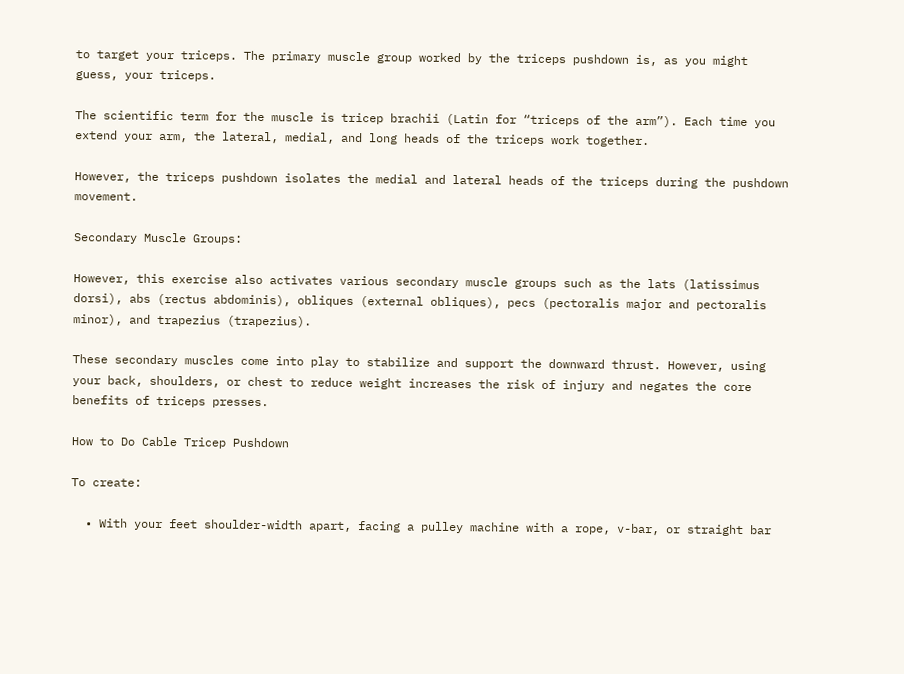to target your triceps. The primary muscle group worked by the triceps pushdown is, as you might guess, your triceps.

The scientific term for the muscle is tricep brachii (Latin for “triceps of the arm”). Each time you extend your arm, the lateral, medial, and long heads of the triceps work together.

However, the triceps pushdown isolates the medial and lateral heads of the triceps during the pushdown movement.

Secondary Muscle Groups:

However, this exercise also activates various secondary muscle groups such as the lats (latissimus dorsi), abs (rectus abdominis), obliques (external obliques), pecs (pectoralis major and pectoralis minor), and trapezius (trapezius).

These secondary muscles come into play to stabilize and support the downward thrust. However, using your back, shoulders, or chest to reduce weight increases the risk of injury and negates the core benefits of triceps presses.

How to Do Cable Tricep Pushdown

To create:

  • With your feet shoulder-width apart, facing a pulley machine with a rope, v-bar, or straight bar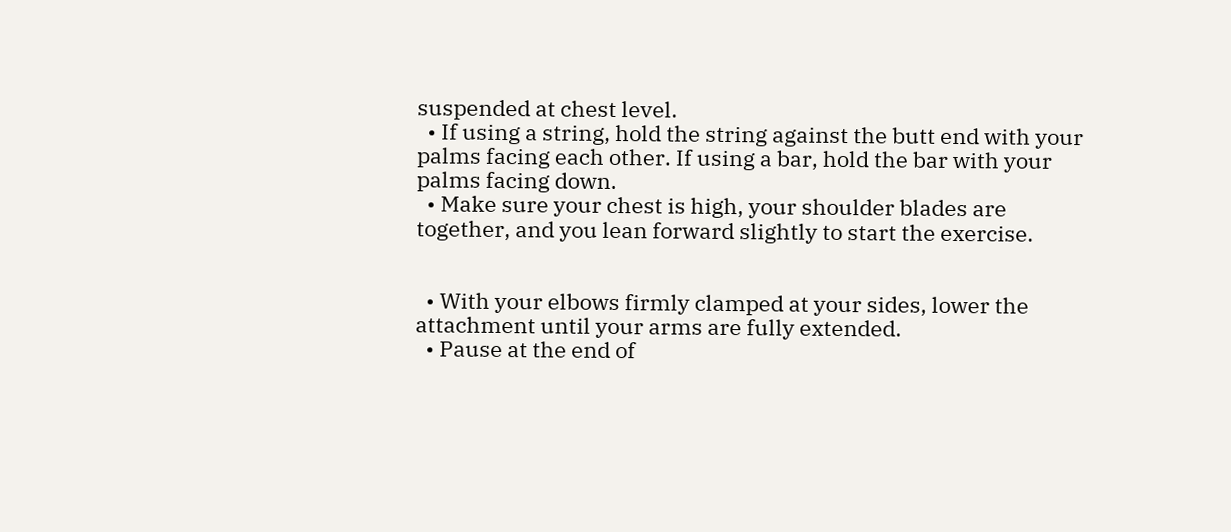suspended at chest level.
  • If using a string, hold the string against the butt end with your palms facing each other. If using a bar, hold the bar with your palms facing down.
  • Make sure your chest is high, your shoulder blades are together, and you lean forward slightly to start the exercise.


  • With your elbows firmly clamped at your sides, lower the attachment until your arms are fully extended.
  • Pause at the end of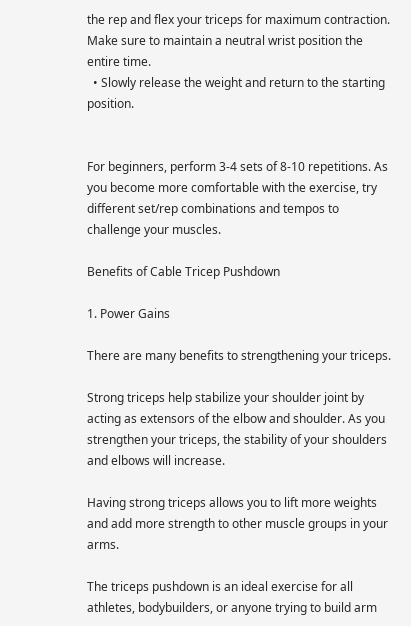the rep and flex your triceps for maximum contraction. Make sure to maintain a neutral wrist position the entire time.
  • Slowly release the weight and return to the starting position.


For beginners, perform 3-4 sets of 8-10 repetitions. As you become more comfortable with the exercise, try different set/rep combinations and tempos to challenge your muscles.

Benefits of Cable Tricep Pushdown

1. Power Gains

There are many benefits to strengthening your triceps.

Strong triceps help stabilize your shoulder joint by acting as extensors of the elbow and shoulder. As you strengthen your triceps, the stability of your shoulders and elbows will increase.

Having strong triceps allows you to lift more weights and add more strength to other muscle groups in your arms.

The triceps pushdown is an ideal exercise for all athletes, bodybuilders, or anyone trying to build arm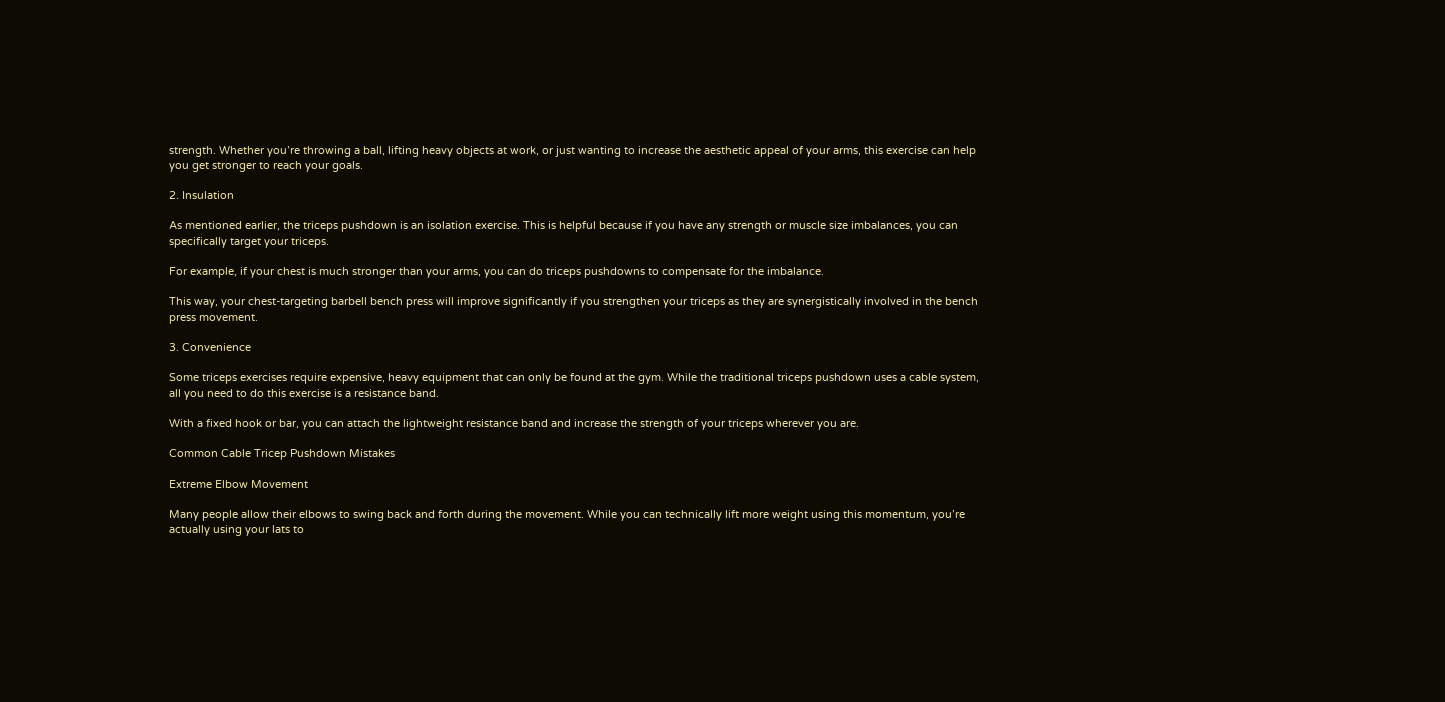strength. Whether you’re throwing a ball, lifting heavy objects at work, or just wanting to increase the aesthetic appeal of your arms, this exercise can help you get stronger to reach your goals.

2. Insulation

As mentioned earlier, the triceps pushdown is an isolation exercise. This is helpful because if you have any strength or muscle size imbalances, you can specifically target your triceps.

For example, if your chest is much stronger than your arms, you can do triceps pushdowns to compensate for the imbalance.

This way, your chest-targeting barbell bench press will improve significantly if you strengthen your triceps as they are synergistically involved in the bench press movement.

3. Convenience

Some triceps exercises require expensive, heavy equipment that can only be found at the gym. While the traditional triceps pushdown uses a cable system, all you need to do this exercise is a resistance band.

With a fixed hook or bar, you can attach the lightweight resistance band and increase the strength of your triceps wherever you are.

Common Cable Tricep Pushdown Mistakes

Extreme Elbow Movement

Many people allow their elbows to swing back and forth during the movement. While you can technically lift more weight using this momentum, you’re actually using your lats to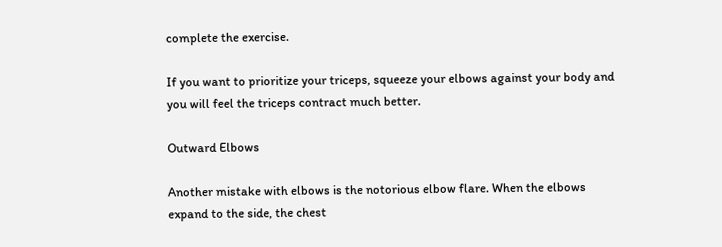complete the exercise.

If you want to prioritize your triceps, squeeze your elbows against your body and you will feel the triceps contract much better.

Outward Elbows

Another mistake with elbows is the notorious elbow flare. When the elbows expand to the side, the chest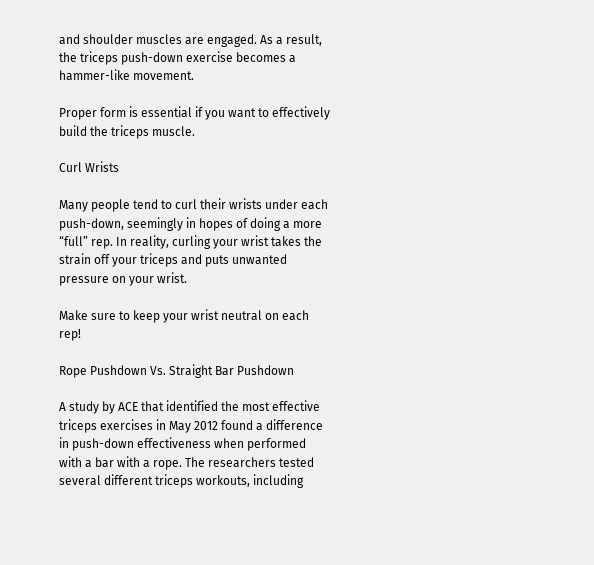and shoulder muscles are engaged. As a result, the triceps push-down exercise becomes a hammer-like movement.

Proper form is essential if you want to effectively build the triceps muscle.

Curl Wrists

Many people tend to curl their wrists under each push-down, seemingly in hopes of doing a more “full” rep. In reality, curling your wrist takes the strain off your triceps and puts unwanted pressure on your wrist.

Make sure to keep your wrist neutral on each rep!

Rope Pushdown Vs. Straight Bar Pushdown

A study by ACE that identified the most effective triceps exercises in May 2012 found a difference in push-down effectiveness when performed with a bar with a rope. The researchers tested several different triceps workouts, including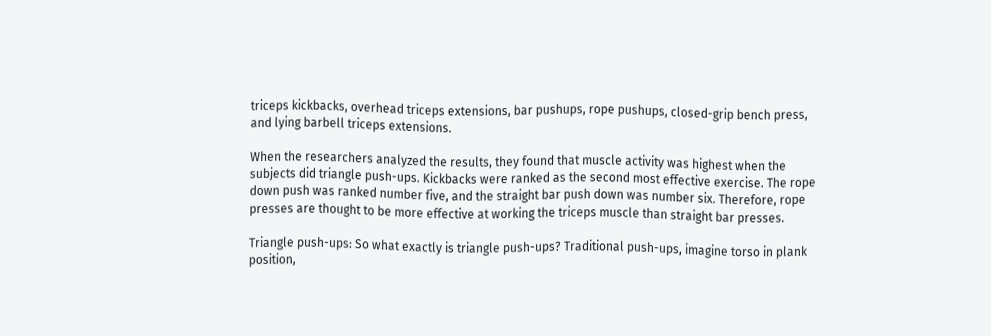triceps kickbacks, overhead triceps extensions, bar pushups, rope pushups, closed-grip bench press, and lying barbell triceps extensions.

When the researchers analyzed the results, they found that muscle activity was highest when the subjects did triangle push-ups. Kickbacks were ranked as the second most effective exercise. The rope down push was ranked number five, and the straight bar push down was number six. Therefore, rope presses are thought to be more effective at working the triceps muscle than straight bar presses.

Triangle push-ups: So what exactly is triangle push-ups? Traditional push-ups, imagine torso in plank position,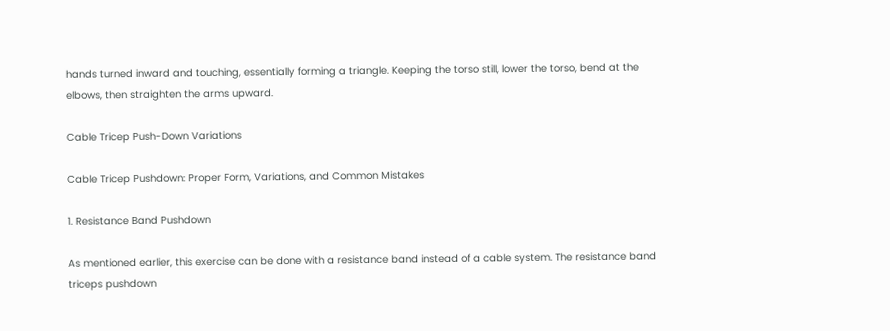hands turned inward and touching, essentially forming a triangle. Keeping the torso still, lower the torso, bend at the elbows, then straighten the arms upward.

Cable Tricep Push-Down Variations

Cable Tricep Pushdown: Proper Form, Variations, and Common Mistakes

1. Resistance Band Pushdown

As mentioned earlier, this exercise can be done with a resistance band instead of a cable system. The resistance band triceps pushdown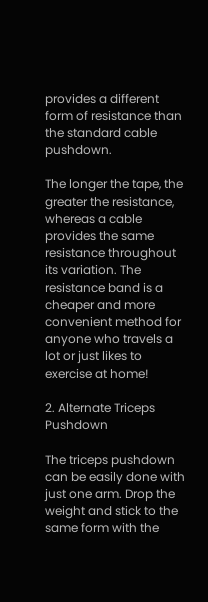provides a different form of resistance than the standard cable pushdown.

The longer the tape, the greater the resistance, whereas a cable provides the same resistance throughout its variation. The resistance band is a cheaper and more convenient method for anyone who travels a lot or just likes to exercise at home!

2. Alternate Triceps Pushdown

The triceps pushdown can be easily done with just one arm. Drop the weight and stick to the same form with the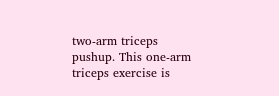two-arm triceps pushup. This one-arm triceps exercise is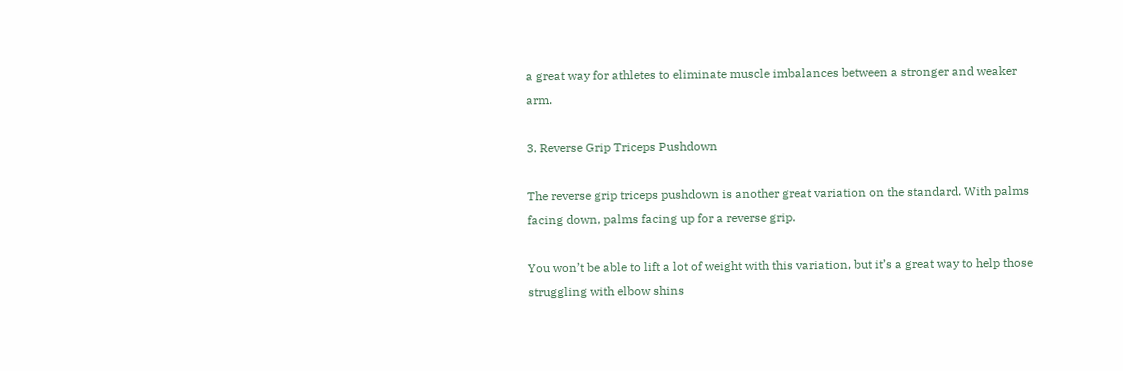a great way for athletes to eliminate muscle imbalances between a stronger and weaker arm.

3. Reverse Grip Triceps Pushdown

The reverse grip triceps pushdown is another great variation on the standard. With palms facing down, palms facing up for a reverse grip.

You won’t be able to lift a lot of weight with this variation, but it’s a great way to help those struggling with elbow shins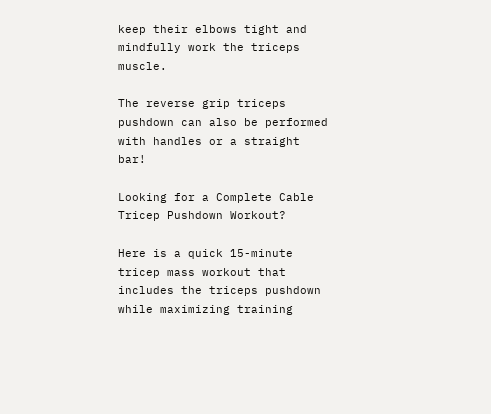keep their elbows tight and mindfully work the triceps muscle.

The reverse grip triceps pushdown can also be performed with handles or a straight bar!

Looking for a Complete Cable Tricep Pushdown Workout?

Here is a quick 15-minute tricep mass workout that includes the triceps pushdown while maximizing training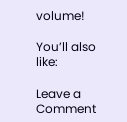volume!

You’ll also like:

Leave a Comment